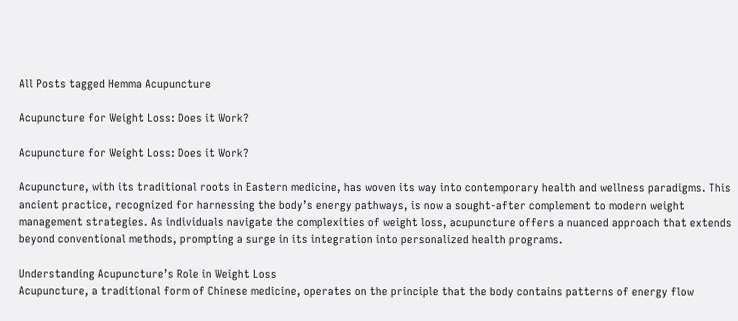All Posts tagged Hemma Acupuncture

Acupuncture for Weight Loss: Does it Work?

Acupuncture for Weight Loss: Does it Work?

Acupuncture, with its traditional roots in Eastern medicine, has woven its way into contemporary health and wellness paradigms. This ancient practice, recognized for harnessing the body’s energy pathways, is now a sought-after complement to modern weight management strategies. As individuals navigate the complexities of weight loss, acupuncture offers a nuanced approach that extends beyond conventional methods, prompting a surge in its integration into personalized health programs.

Understanding Acupuncture’s Role in Weight Loss
Acupuncture, a traditional form of Chinese medicine, operates on the principle that the body contains patterns of energy flow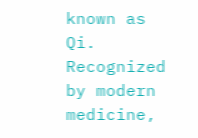known as Qi. Recognized by modern medicine,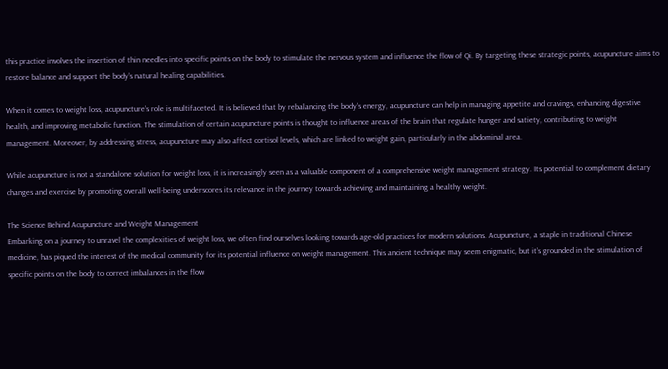this practice involves the insertion of thin needles into specific points on the body to stimulate the nervous system and influence the flow of Qi. By targeting these strategic points, acupuncture aims to restore balance and support the body’s natural healing capabilities.

When it comes to weight loss, acupuncture’s role is multifaceted. It is believed that by rebalancing the body’s energy, acupuncture can help in managing appetite and cravings, enhancing digestive health, and improving metabolic function. The stimulation of certain acupuncture points is thought to influence areas of the brain that regulate hunger and satiety, contributing to weight management. Moreover, by addressing stress, acupuncture may also affect cortisol levels, which are linked to weight gain, particularly in the abdominal area.

While acupuncture is not a standalone solution for weight loss, it is increasingly seen as a valuable component of a comprehensive weight management strategy. Its potential to complement dietary changes and exercise by promoting overall well-being underscores its relevance in the journey towards achieving and maintaining a healthy weight.

The Science Behind Acupuncture and Weight Management
Embarking on a journey to unravel the complexities of weight loss, we often find ourselves looking towards age-old practices for modern solutions. Acupuncture, a staple in traditional Chinese medicine, has piqued the interest of the medical community for its potential influence on weight management. This ancient technique may seem enigmatic, but it’s grounded in the stimulation of specific points on the body to correct imbalances in the flow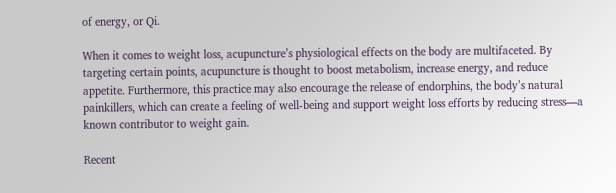of energy, or Qi.

When it comes to weight loss, acupuncture’s physiological effects on the body are multifaceted. By targeting certain points, acupuncture is thought to boost metabolism, increase energy, and reduce appetite. Furthermore, this practice may also encourage the release of endorphins, the body’s natural painkillers, which can create a feeling of well-being and support weight loss efforts by reducing stress—a known contributor to weight gain.

Recent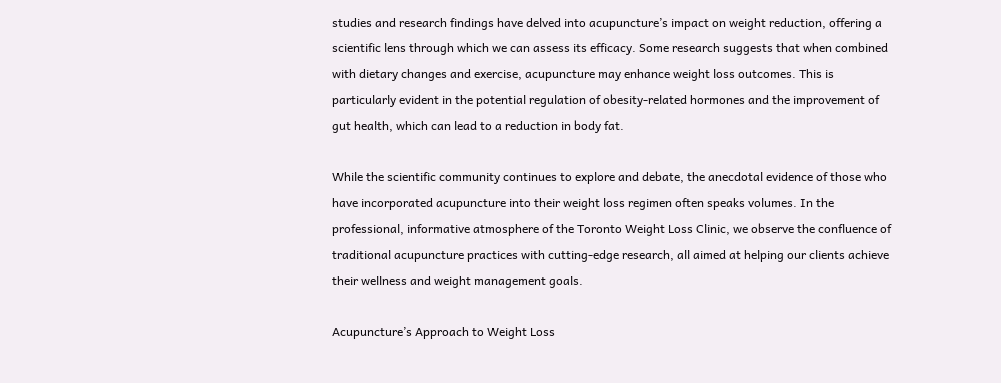studies and research findings have delved into acupuncture’s impact on weight reduction, offering a scientific lens through which we can assess its efficacy. Some research suggests that when combined with dietary changes and exercise, acupuncture may enhance weight loss outcomes. This is particularly evident in the potential regulation of obesity-related hormones and the improvement of gut health, which can lead to a reduction in body fat.

While the scientific community continues to explore and debate, the anecdotal evidence of those who have incorporated acupuncture into their weight loss regimen often speaks volumes. In the professional, informative atmosphere of the Toronto Weight Loss Clinic, we observe the confluence of traditional acupuncture practices with cutting-edge research, all aimed at helping our clients achieve their wellness and weight management goals.

Acupuncture’s Approach to Weight Loss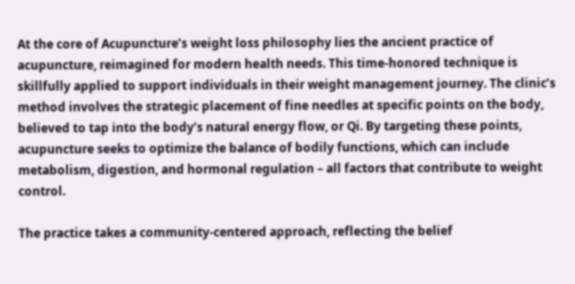At the core of Acupuncture’s weight loss philosophy lies the ancient practice of acupuncture, reimagined for modern health needs. This time-honored technique is skillfully applied to support individuals in their weight management journey. The clinic’s method involves the strategic placement of fine needles at specific points on the body, believed to tap into the body’s natural energy flow, or Qi. By targeting these points, acupuncture seeks to optimize the balance of bodily functions, which can include metabolism, digestion, and hormonal regulation – all factors that contribute to weight control.

The practice takes a community-centered approach, reflecting the belief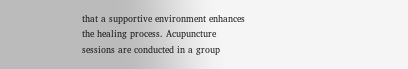that a supportive environment enhances the healing process. Acupuncture sessions are conducted in a group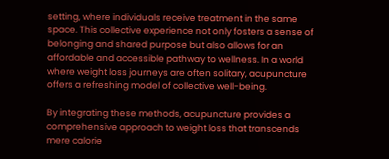setting, where individuals receive treatment in the same space. This collective experience not only fosters a sense of belonging and shared purpose but also allows for an affordable and accessible pathway to wellness. In a world where weight loss journeys are often solitary, acupuncture offers a refreshing model of collective well-being.

By integrating these methods, acupuncture provides a comprehensive approach to weight loss that transcends mere calorie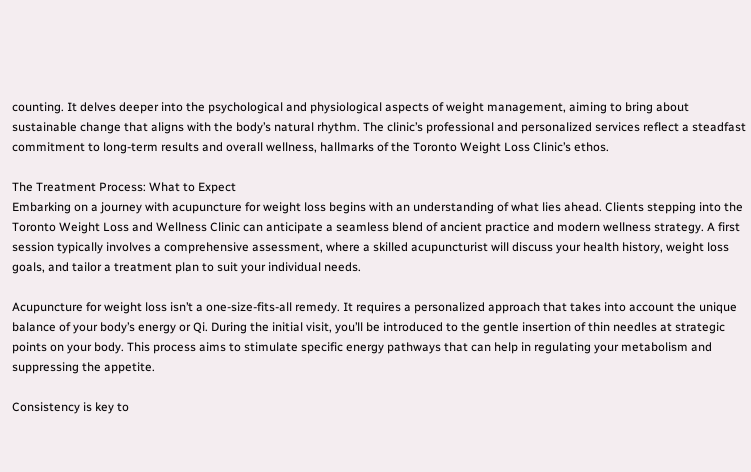counting. It delves deeper into the psychological and physiological aspects of weight management, aiming to bring about sustainable change that aligns with the body’s natural rhythm. The clinic’s professional and personalized services reflect a steadfast commitment to long-term results and overall wellness, hallmarks of the Toronto Weight Loss Clinic’s ethos.

The Treatment Process: What to Expect
Embarking on a journey with acupuncture for weight loss begins with an understanding of what lies ahead. Clients stepping into the Toronto Weight Loss and Wellness Clinic can anticipate a seamless blend of ancient practice and modern wellness strategy. A first session typically involves a comprehensive assessment, where a skilled acupuncturist will discuss your health history, weight loss goals, and tailor a treatment plan to suit your individual needs.

Acupuncture for weight loss isn’t a one-size-fits-all remedy. It requires a personalized approach that takes into account the unique balance of your body’s energy or Qi. During the initial visit, you’ll be introduced to the gentle insertion of thin needles at strategic points on your body. This process aims to stimulate specific energy pathways that can help in regulating your metabolism and suppressing the appetite.

Consistency is key to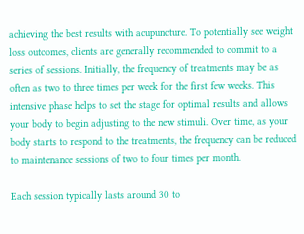achieving the best results with acupuncture. To potentially see weight loss outcomes, clients are generally recommended to commit to a series of sessions. Initially, the frequency of treatments may be as often as two to three times per week for the first few weeks. This intensive phase helps to set the stage for optimal results and allows your body to begin adjusting to the new stimuli. Over time, as your body starts to respond to the treatments, the frequency can be reduced to maintenance sessions of two to four times per month.

Each session typically lasts around 30 to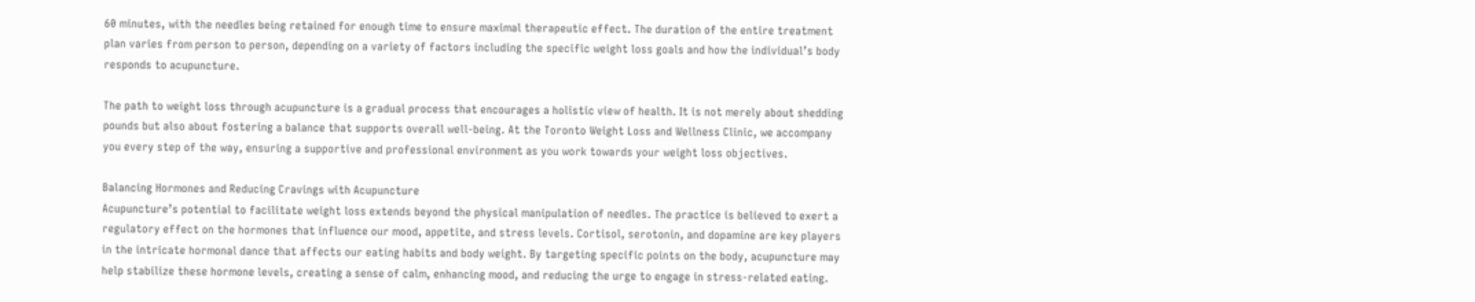60 minutes, with the needles being retained for enough time to ensure maximal therapeutic effect. The duration of the entire treatment plan varies from person to person, depending on a variety of factors including the specific weight loss goals and how the individual’s body responds to acupuncture.

The path to weight loss through acupuncture is a gradual process that encourages a holistic view of health. It is not merely about shedding pounds but also about fostering a balance that supports overall well-being. At the Toronto Weight Loss and Wellness Clinic, we accompany you every step of the way, ensuring a supportive and professional environment as you work towards your weight loss objectives.

Balancing Hormones and Reducing Cravings with Acupuncture
Acupuncture’s potential to facilitate weight loss extends beyond the physical manipulation of needles. The practice is believed to exert a regulatory effect on the hormones that influence our mood, appetite, and stress levels. Cortisol, serotonin, and dopamine are key players in the intricate hormonal dance that affects our eating habits and body weight. By targeting specific points on the body, acupuncture may help stabilize these hormone levels, creating a sense of calm, enhancing mood, and reducing the urge to engage in stress-related eating.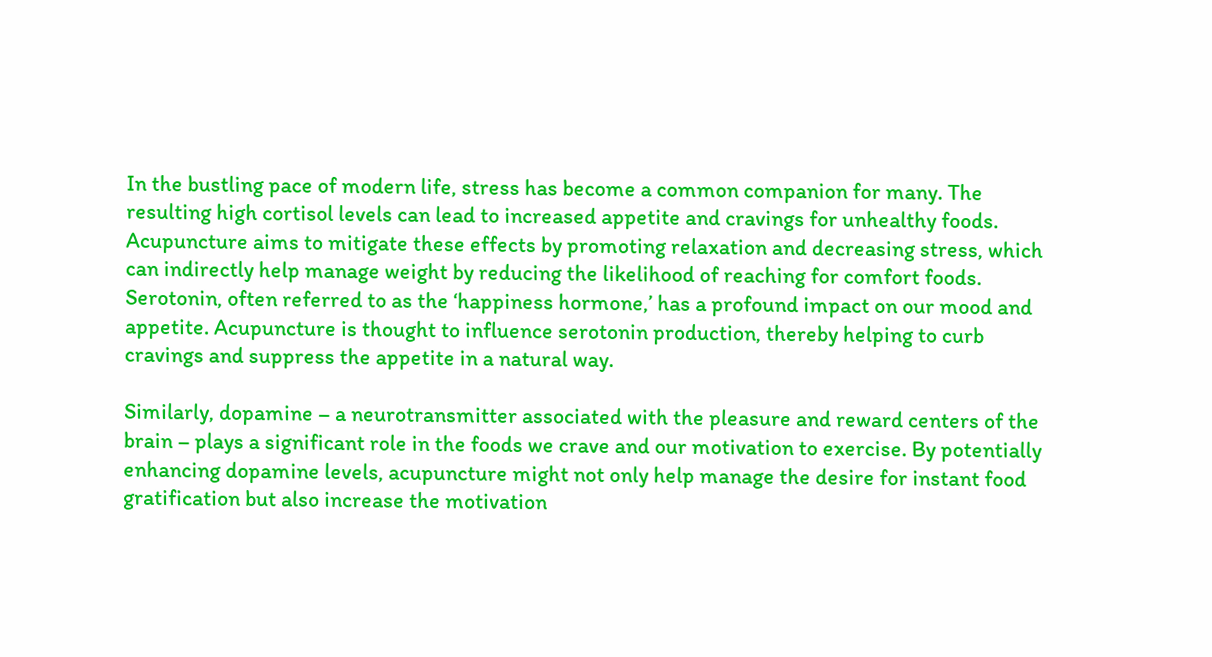In the bustling pace of modern life, stress has become a common companion for many. The resulting high cortisol levels can lead to increased appetite and cravings for unhealthy foods. Acupuncture aims to mitigate these effects by promoting relaxation and decreasing stress, which can indirectly help manage weight by reducing the likelihood of reaching for comfort foods. Serotonin, often referred to as the ‘happiness hormone,’ has a profound impact on our mood and appetite. Acupuncture is thought to influence serotonin production, thereby helping to curb cravings and suppress the appetite in a natural way.

Similarly, dopamine – a neurotransmitter associated with the pleasure and reward centers of the brain – plays a significant role in the foods we crave and our motivation to exercise. By potentially enhancing dopamine levels, acupuncture might not only help manage the desire for instant food gratification but also increase the motivation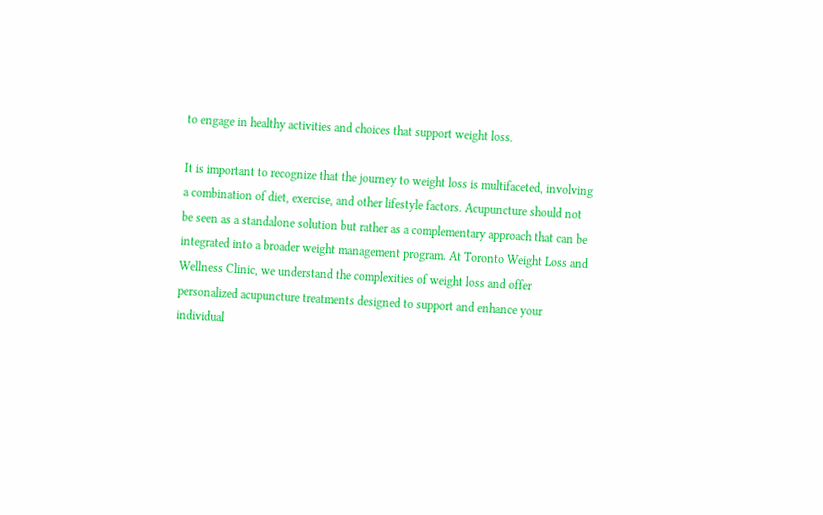to engage in healthy activities and choices that support weight loss.

It is important to recognize that the journey to weight loss is multifaceted, involving a combination of diet, exercise, and other lifestyle factors. Acupuncture should not be seen as a standalone solution but rather as a complementary approach that can be integrated into a broader weight management program. At Toronto Weight Loss and Wellness Clinic, we understand the complexities of weight loss and offer personalized acupuncture treatments designed to support and enhance your individual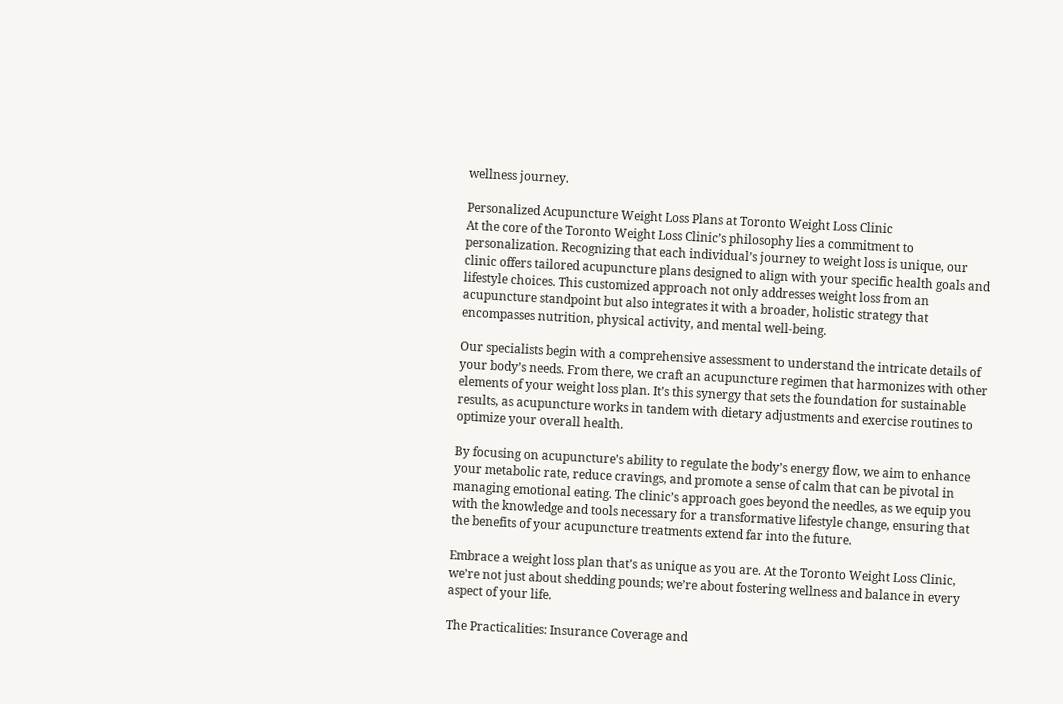wellness journey.

Personalized Acupuncture Weight Loss Plans at Toronto Weight Loss Clinic
At the core of the Toronto Weight Loss Clinic’s philosophy lies a commitment to personalization. Recognizing that each individual’s journey to weight loss is unique, our clinic offers tailored acupuncture plans designed to align with your specific health goals and lifestyle choices. This customized approach not only addresses weight loss from an acupuncture standpoint but also integrates it with a broader, holistic strategy that encompasses nutrition, physical activity, and mental well-being.

Our specialists begin with a comprehensive assessment to understand the intricate details of your body’s needs. From there, we craft an acupuncture regimen that harmonizes with other elements of your weight loss plan. It’s this synergy that sets the foundation for sustainable results, as acupuncture works in tandem with dietary adjustments and exercise routines to optimize your overall health.

By focusing on acupuncture’s ability to regulate the body’s energy flow, we aim to enhance your metabolic rate, reduce cravings, and promote a sense of calm that can be pivotal in managing emotional eating. The clinic’s approach goes beyond the needles, as we equip you with the knowledge and tools necessary for a transformative lifestyle change, ensuring that the benefits of your acupuncture treatments extend far into the future.

Embrace a weight loss plan that’s as unique as you are. At the Toronto Weight Loss Clinic, we’re not just about shedding pounds; we’re about fostering wellness and balance in every aspect of your life.

The Practicalities: Insurance Coverage and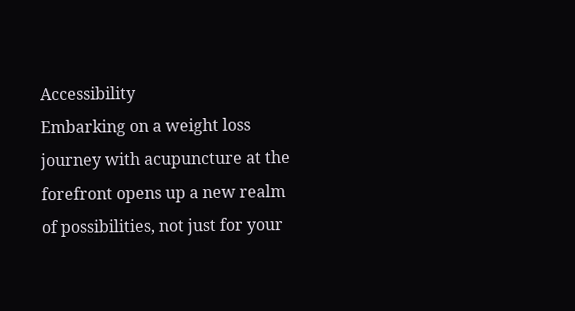Accessibility
Embarking on a weight loss journey with acupuncture at the forefront opens up a new realm of possibilities, not just for your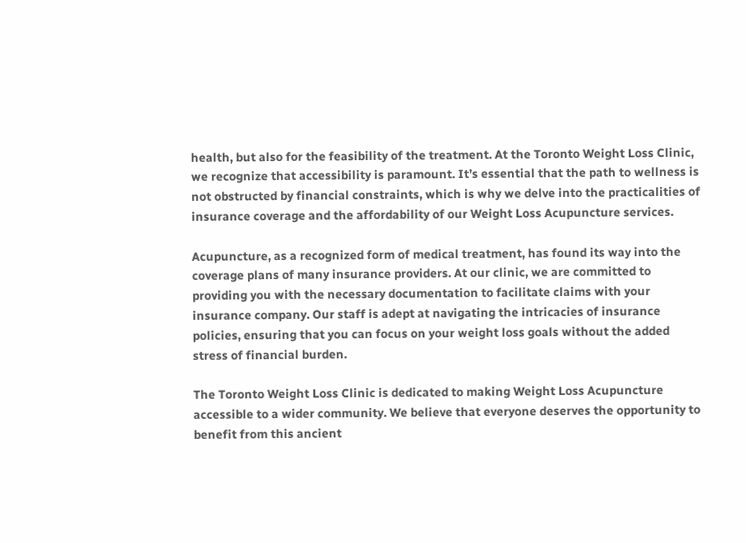health, but also for the feasibility of the treatment. At the Toronto Weight Loss Clinic, we recognize that accessibility is paramount. It’s essential that the path to wellness is not obstructed by financial constraints, which is why we delve into the practicalities of insurance coverage and the affordability of our Weight Loss Acupuncture services.

Acupuncture, as a recognized form of medical treatment, has found its way into the coverage plans of many insurance providers. At our clinic, we are committed to providing you with the necessary documentation to facilitate claims with your insurance company. Our staff is adept at navigating the intricacies of insurance policies, ensuring that you can focus on your weight loss goals without the added stress of financial burden.

The Toronto Weight Loss Clinic is dedicated to making Weight Loss Acupuncture accessible to a wider community. We believe that everyone deserves the opportunity to benefit from this ancient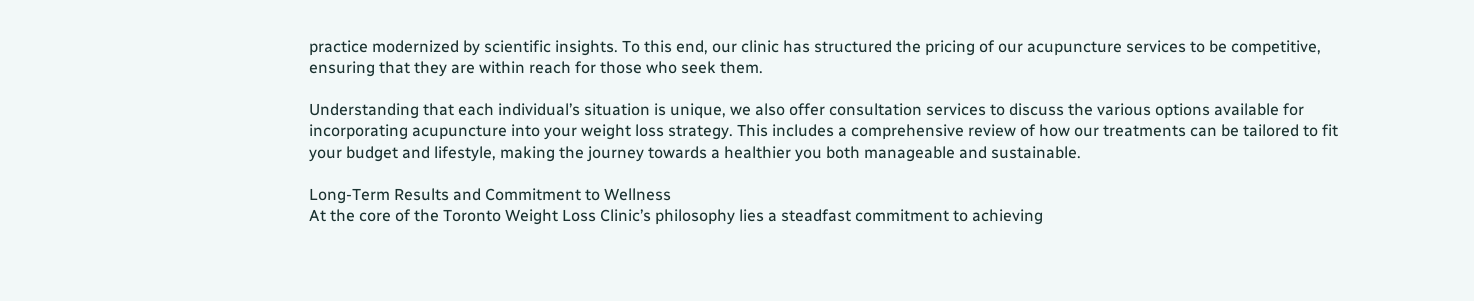practice modernized by scientific insights. To this end, our clinic has structured the pricing of our acupuncture services to be competitive, ensuring that they are within reach for those who seek them.

Understanding that each individual’s situation is unique, we also offer consultation services to discuss the various options available for incorporating acupuncture into your weight loss strategy. This includes a comprehensive review of how our treatments can be tailored to fit your budget and lifestyle, making the journey towards a healthier you both manageable and sustainable.

Long-Term Results and Commitment to Wellness
At the core of the Toronto Weight Loss Clinic’s philosophy lies a steadfast commitment to achieving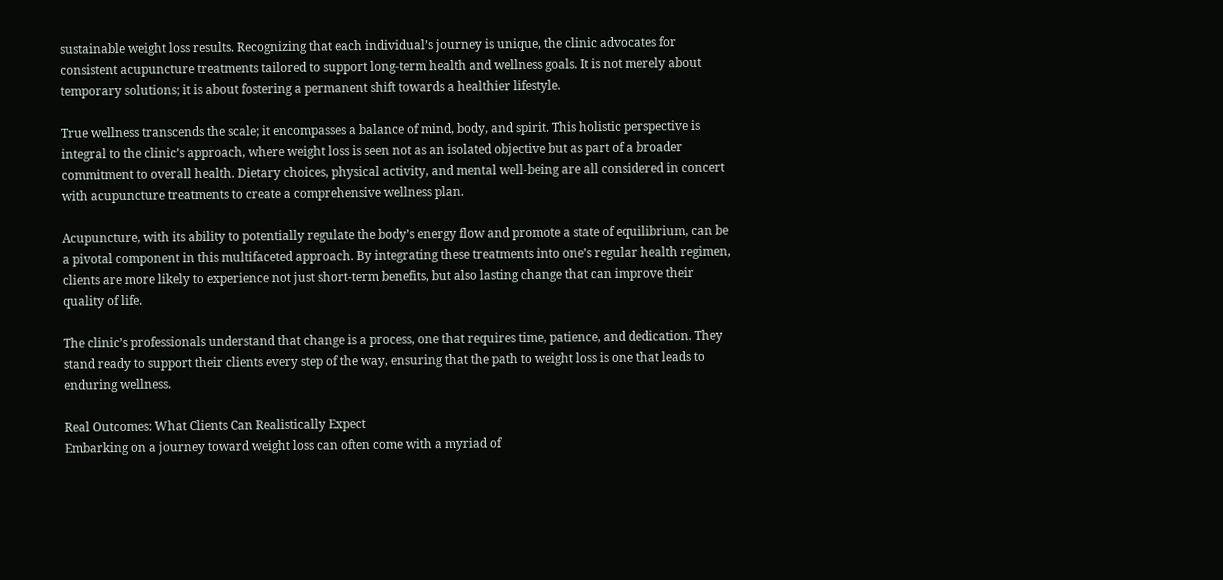sustainable weight loss results. Recognizing that each individual’s journey is unique, the clinic advocates for consistent acupuncture treatments tailored to support long-term health and wellness goals. It is not merely about temporary solutions; it is about fostering a permanent shift towards a healthier lifestyle.

True wellness transcends the scale; it encompasses a balance of mind, body, and spirit. This holistic perspective is integral to the clinic’s approach, where weight loss is seen not as an isolated objective but as part of a broader commitment to overall health. Dietary choices, physical activity, and mental well-being are all considered in concert with acupuncture treatments to create a comprehensive wellness plan.

Acupuncture, with its ability to potentially regulate the body’s energy flow and promote a state of equilibrium, can be a pivotal component in this multifaceted approach. By integrating these treatments into one’s regular health regimen, clients are more likely to experience not just short-term benefits, but also lasting change that can improve their quality of life.

The clinic’s professionals understand that change is a process, one that requires time, patience, and dedication. They stand ready to support their clients every step of the way, ensuring that the path to weight loss is one that leads to enduring wellness.

Real Outcomes: What Clients Can Realistically Expect
Embarking on a journey toward weight loss can often come with a myriad of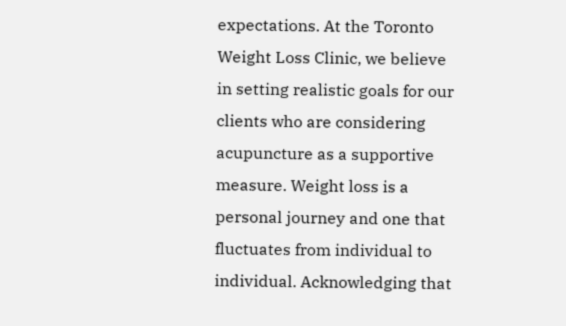expectations. At the Toronto Weight Loss Clinic, we believe in setting realistic goals for our clients who are considering acupuncture as a supportive measure. Weight loss is a personal journey and one that fluctuates from individual to individual. Acknowledging that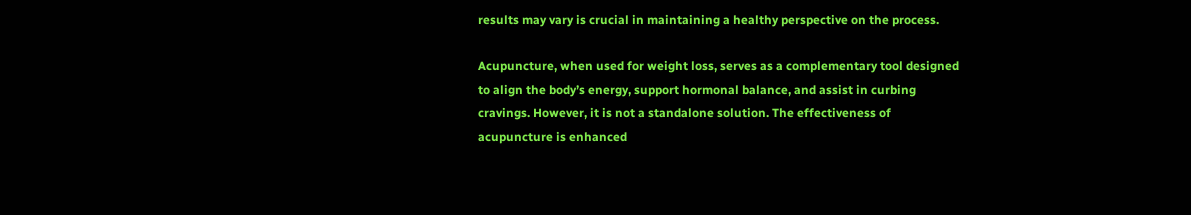results may vary is crucial in maintaining a healthy perspective on the process.

Acupuncture, when used for weight loss, serves as a complementary tool designed to align the body’s energy, support hormonal balance, and assist in curbing cravings. However, it is not a standalone solution. The effectiveness of acupuncture is enhanced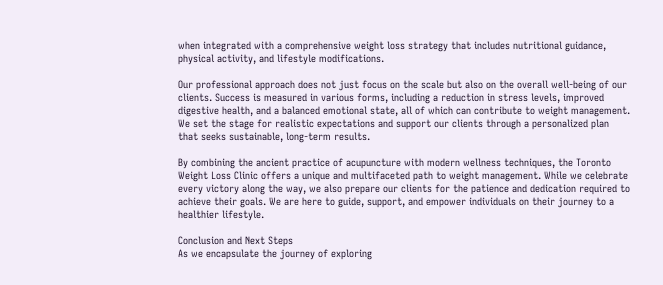when integrated with a comprehensive weight loss strategy that includes nutritional guidance, physical activity, and lifestyle modifications.

Our professional approach does not just focus on the scale but also on the overall well-being of our clients. Success is measured in various forms, including a reduction in stress levels, improved digestive health, and a balanced emotional state, all of which can contribute to weight management. We set the stage for realistic expectations and support our clients through a personalized plan that seeks sustainable, long-term results.

By combining the ancient practice of acupuncture with modern wellness techniques, the Toronto Weight Loss Clinic offers a unique and multifaceted path to weight management. While we celebrate every victory along the way, we also prepare our clients for the patience and dedication required to achieve their goals. We are here to guide, support, and empower individuals on their journey to a healthier lifestyle.

Conclusion and Next Steps
As we encapsulate the journey of exploring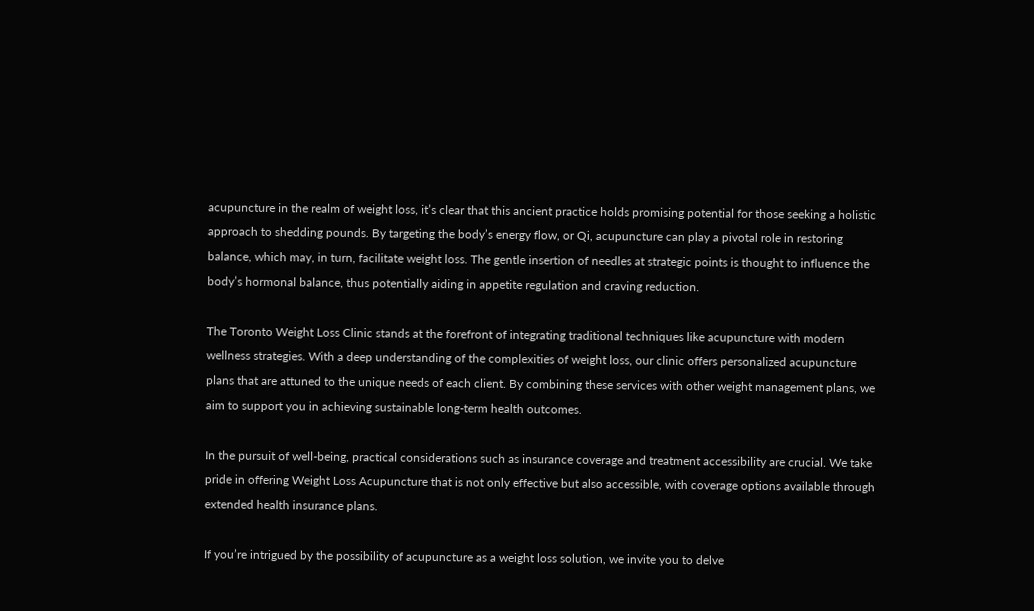acupuncture in the realm of weight loss, it’s clear that this ancient practice holds promising potential for those seeking a holistic approach to shedding pounds. By targeting the body’s energy flow, or Qi, acupuncture can play a pivotal role in restoring balance, which may, in turn, facilitate weight loss. The gentle insertion of needles at strategic points is thought to influence the body’s hormonal balance, thus potentially aiding in appetite regulation and craving reduction.

The Toronto Weight Loss Clinic stands at the forefront of integrating traditional techniques like acupuncture with modern wellness strategies. With a deep understanding of the complexities of weight loss, our clinic offers personalized acupuncture plans that are attuned to the unique needs of each client. By combining these services with other weight management plans, we aim to support you in achieving sustainable long-term health outcomes.

In the pursuit of well-being, practical considerations such as insurance coverage and treatment accessibility are crucial. We take pride in offering Weight Loss Acupuncture that is not only effective but also accessible, with coverage options available through extended health insurance plans.

If you’re intrigued by the possibility of acupuncture as a weight loss solution, we invite you to delve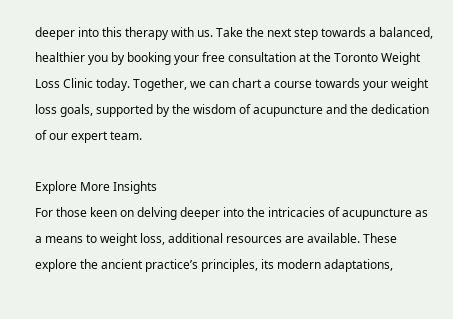deeper into this therapy with us. Take the next step towards a balanced, healthier you by booking your free consultation at the Toronto Weight Loss Clinic today. Together, we can chart a course towards your weight loss goals, supported by the wisdom of acupuncture and the dedication of our expert team.

Explore More Insights
For those keen on delving deeper into the intricacies of acupuncture as a means to weight loss, additional resources are available. These explore the ancient practice’s principles, its modern adaptations,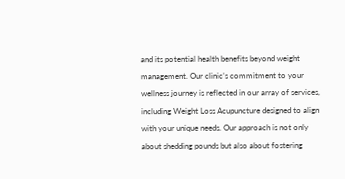and its potential health benefits beyond weight management. Our clinic’s commitment to your wellness journey is reflected in our array of services, including Weight Loss Acupuncture designed to align with your unique needs. Our approach is not only about shedding pounds but also about fostering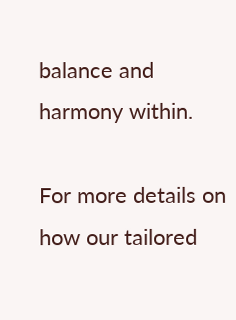balance and harmony within.

For more details on how our tailored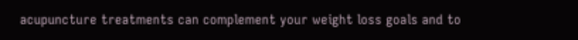acupuncture treatments can complement your weight loss goals and to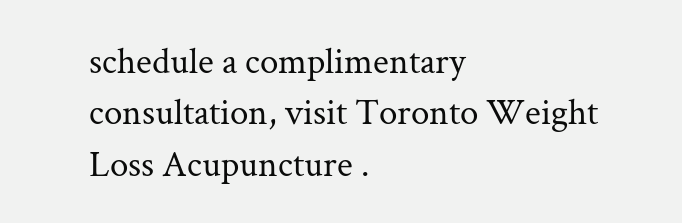schedule a complimentary consultation, visit Toronto Weight Loss Acupuncture .